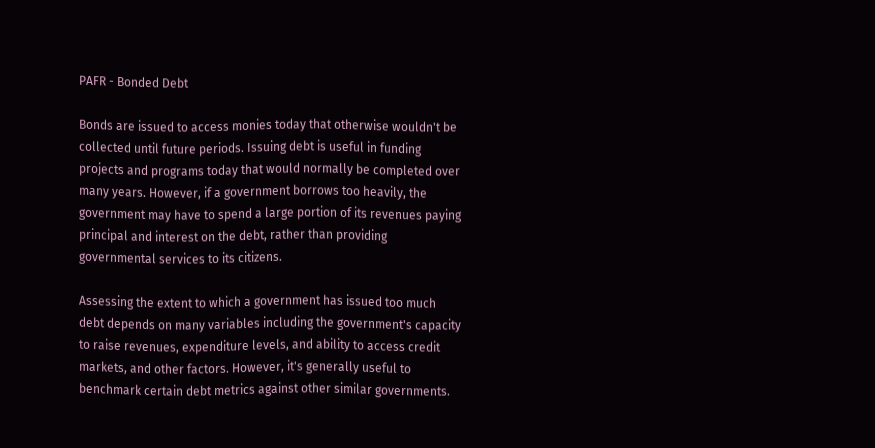PAFR - Bonded Debt

Bonds are issued to access monies today that otherwise wouldn't be collected until future periods. Issuing debt is useful in funding projects and programs today that would normally be completed over many years. However, if a government borrows too heavily, the government may have to spend a large portion of its revenues paying principal and interest on the debt, rather than providing governmental services to its citizens.

Assessing the extent to which a government has issued too much debt depends on many variables including the government's capacity to raise revenues, expenditure levels, and ability to access credit markets, and other factors. However, it's generally useful to benchmark certain debt metrics against other similar governments.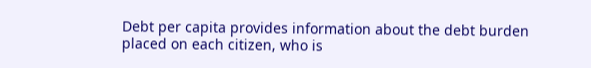Debt per capita provides information about the debt burden placed on each citizen, who is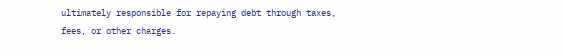ultimately responsible for repaying debt through taxes, fees, or other charges.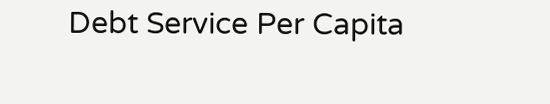Debt Service Per Capita